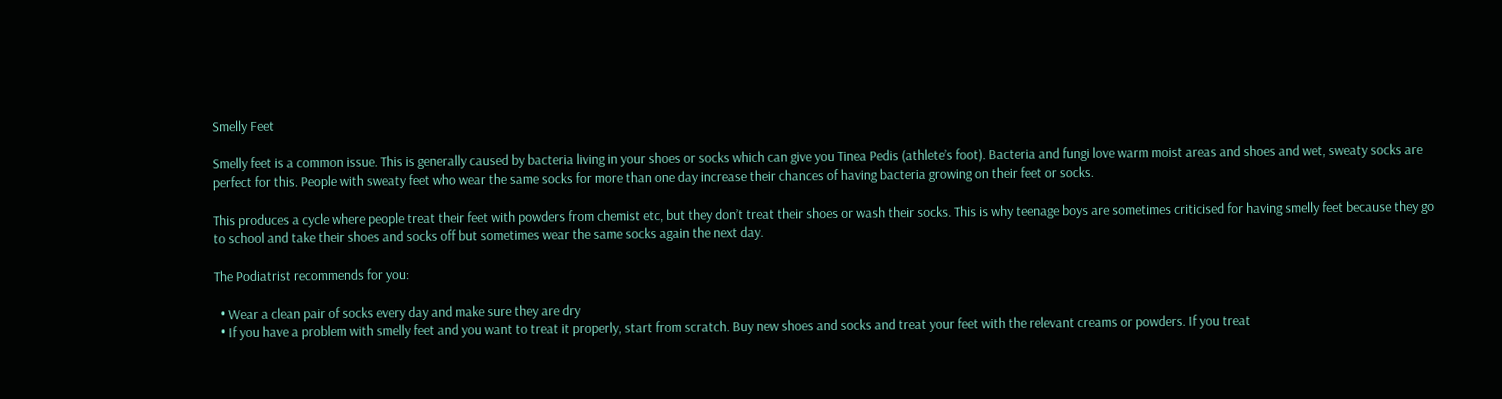Smelly Feet

Smelly feet is a common issue. This is generally caused by bacteria living in your shoes or socks which can give you Tinea Pedis (athlete’s foot). Bacteria and fungi love warm moist areas and shoes and wet, sweaty socks are perfect for this. People with sweaty feet who wear the same socks for more than one day increase their chances of having bacteria growing on their feet or socks.

This produces a cycle where people treat their feet with powders from chemist etc, but they don’t treat their shoes or wash their socks. This is why teenage boys are sometimes criticised for having smelly feet because they go to school and take their shoes and socks off but sometimes wear the same socks again the next day.

The Podiatrist recommends for you:

  • Wear a clean pair of socks every day and make sure they are dry
  • If you have a problem with smelly feet and you want to treat it properly, start from scratch. Buy new shoes and socks and treat your feet with the relevant creams or powders. If you treat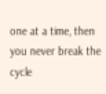one at a time, then you never break the cycle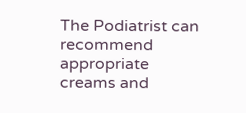The Podiatrist can recommend appropriate creams and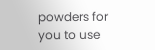powders for you to use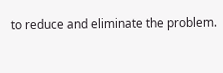to reduce and eliminate the problem.